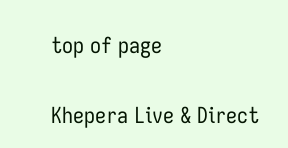top of page

Khepera Live & Direct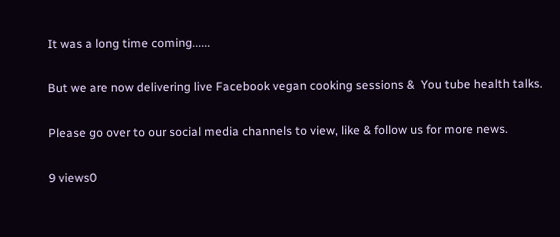It was a long time coming......

But we are now delivering live Facebook vegan cooking sessions &  You tube health talks.

Please go over to our social media channels to view, like & follow us for more news.

9 views0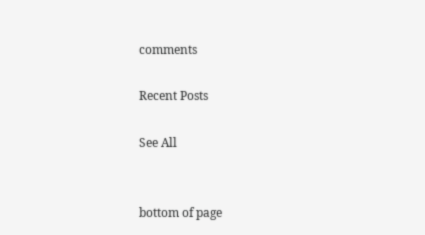comments

Recent Posts

See All


bottom of page